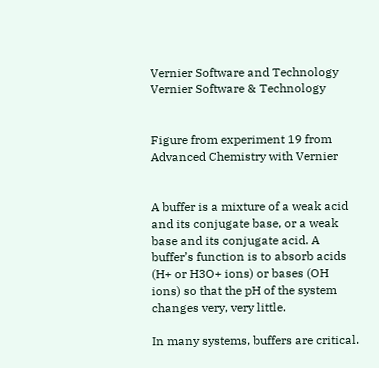Vernier Software and Technology
Vernier Software & Technology


Figure from experiment 19 from Advanced Chemistry with Vernier


A buffer is a mixture of a weak acid and its conjugate base, or a weak base and its conjugate acid. A buffer’s function is to absorb acids (H+ or H3O+ ions) or bases (OH ions) so that the pH of the system changes very, very little.

In many systems, buffers are critical.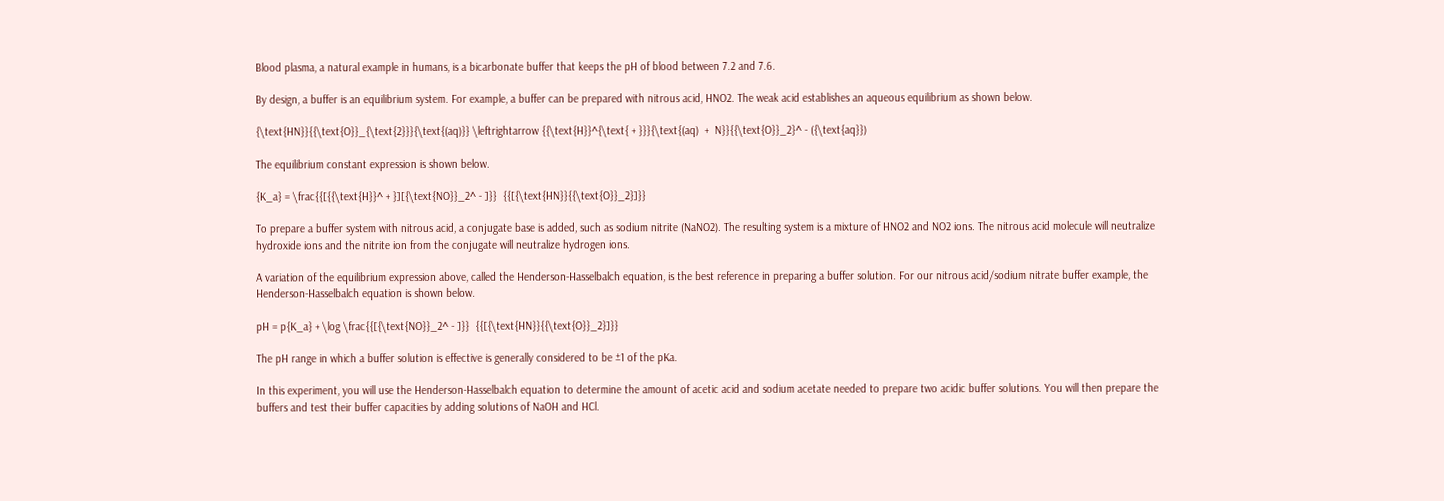Blood plasma, a natural example in humans, is a bicarbonate buffer that keeps the pH of blood between 7.2 and 7.6.

By design, a buffer is an equilibrium system. For example, a buffer can be prepared with nitrous acid, HNO2. The weak acid establishes an aqueous equilibrium as shown below.

{\text{HN}}{{\text{O}}_{\text{2}}}{\text{(aq)}} \leftrightarrow {{\text{H}}^{\text{ + }}}{\text{(aq)  +  N}}{{\text{O}}_2}^ - ({\text{aq}})

The equilibrium constant expression is shown below.

{K_a} = \frac{{[{{\text{H}}^ + }][{\text{NO}}_2^ - ]}}  {{[{\text{HN}}{{\text{O}}_2}]}}

To prepare a buffer system with nitrous acid, a conjugate base is added, such as sodium nitrite (NaNO2). The resulting system is a mixture of HNO2 and NO2 ions. The nitrous acid molecule will neutralize hydroxide ions and the nitrite ion from the conjugate will neutralize hydrogen ions.

A variation of the equilibrium expression above, called the Henderson-Hasselbalch equation, is the best reference in preparing a buffer solution. For our nitrous acid/sodium nitrate buffer example, the Henderson-Hasselbalch equation is shown below.

pH = p{K_a} + \log \frac{{[{\text{NO}}_2^ - ]}}  {{[{\text{HN}}{{\text{O}}_2}]}}

The pH range in which a buffer solution is effective is generally considered to be ±1 of the pKa.

In this experiment, you will use the Henderson-Hasselbalch equation to determine the amount of acetic acid and sodium acetate needed to prepare two acidic buffer solutions. You will then prepare the buffers and test their buffer capacities by adding solutions of NaOH and HCl.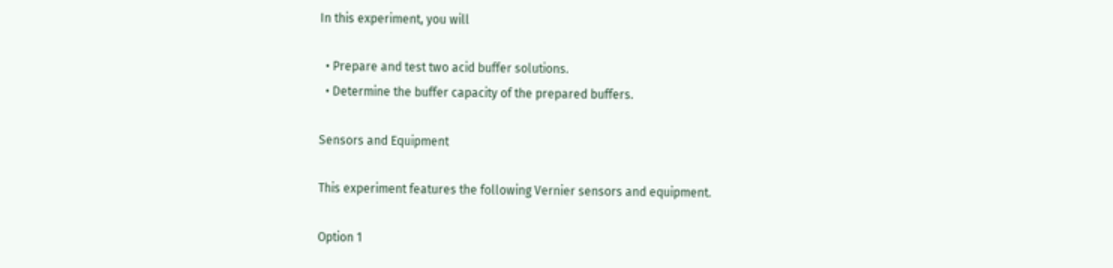In this experiment, you will

  • Prepare and test two acid buffer solutions.
  • Determine the buffer capacity of the prepared buffers.

Sensors and Equipment

This experiment features the following Vernier sensors and equipment.

Option 1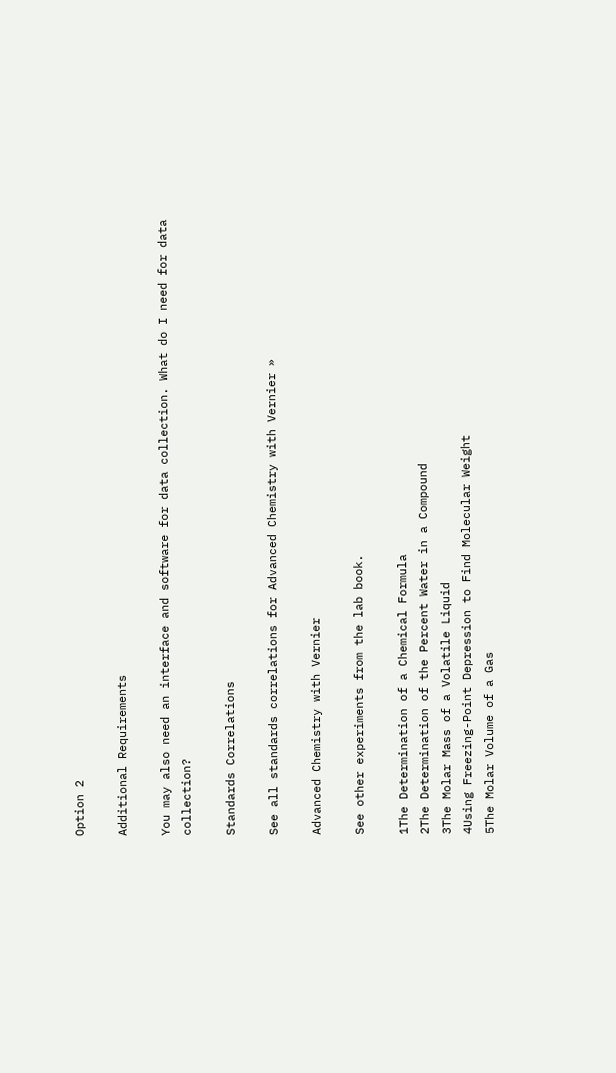Option 2

Additional Requirements

You may also need an interface and software for data collection. What do I need for data collection?

Standards Correlations

See all standards correlations for Advanced Chemistry with Vernier »

Advanced Chemistry with Vernier

See other experiments from the lab book.

1The Determination of a Chemical Formula
2The Determination of the Percent Water in a Compound
3The Molar Mass of a Volatile Liquid
4Using Freezing-Point Depression to Find Molecular Weight
5The Molar Volume of a Gas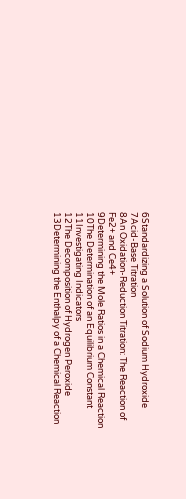6Standardizing a Solution of Sodium Hydroxide
7Acid-Base Titration
8An Oxidation-Reduction Titration: The Reaction of Fe2+ and Ce4+
9Determining the Mole Ratios in a Chemical Reaction
10The Determination of an Equilibrium Constant
11Investigating Indicators
12The Decomposition of Hydrogen Peroxide
13Determining the Enthalpy of a Chemical Reaction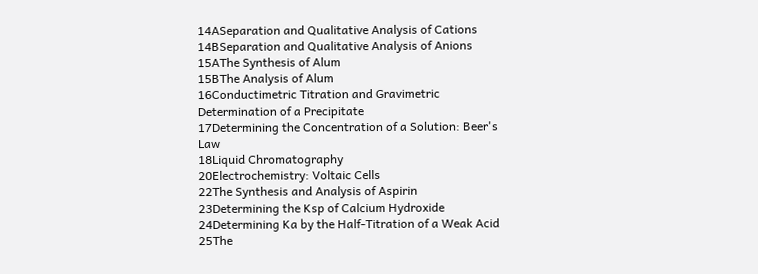14ASeparation and Qualitative Analysis of Cations
14BSeparation and Qualitative Analysis of Anions
15AThe Synthesis of Alum
15BThe Analysis of Alum
16Conductimetric Titration and Gravimetric Determination of a Precipitate
17Determining the Concentration of a Solution: Beer's Law
18Liquid Chromatography
20Electrochemistry: Voltaic Cells
22The Synthesis and Analysis of Aspirin
23Determining the Ksp of Calcium Hydroxide
24Determining Ka by the Half-Titration of a Weak Acid
25The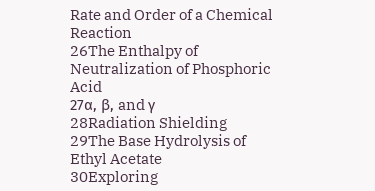Rate and Order of a Chemical Reaction
26The Enthalpy of Neutralization of Phosphoric Acid
27α, β, and γ
28Radiation Shielding
29The Base Hydrolysis of Ethyl Acetate
30Exploring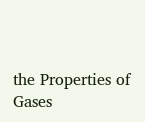the Properties of Gases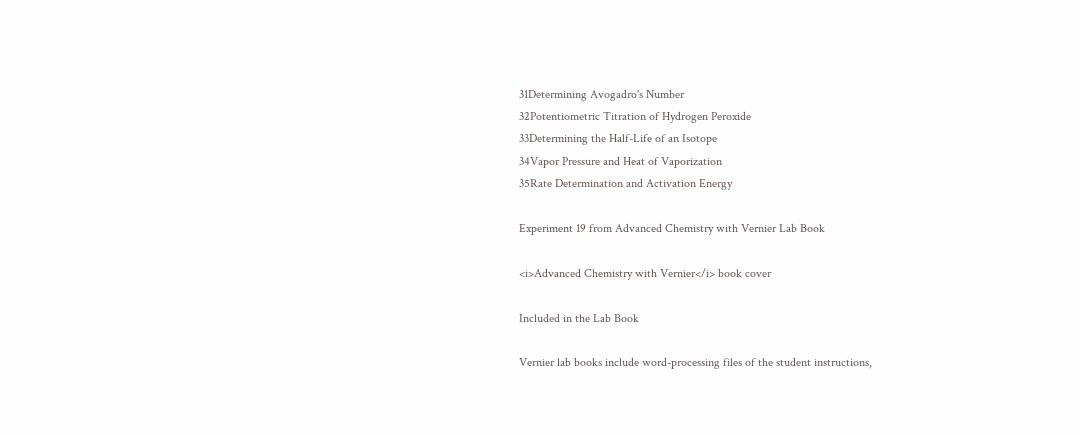31Determining Avogadro's Number
32Potentiometric Titration of Hydrogen Peroxide
33Determining the Half-Life of an Isotope
34Vapor Pressure and Heat of Vaporization
35Rate Determination and Activation Energy

Experiment 19 from Advanced Chemistry with Vernier Lab Book

<i>Advanced Chemistry with Vernier</i> book cover

Included in the Lab Book

Vernier lab books include word-processing files of the student instructions,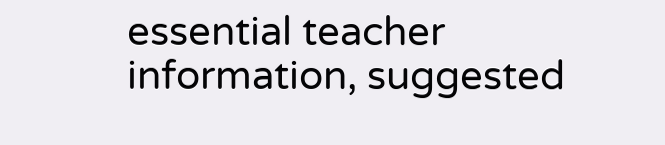essential teacher information, suggested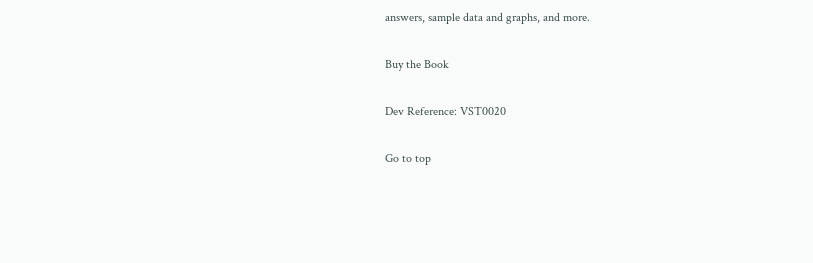answers, sample data and graphs, and more.

Buy the Book

Dev Reference: VST0020

Go to top